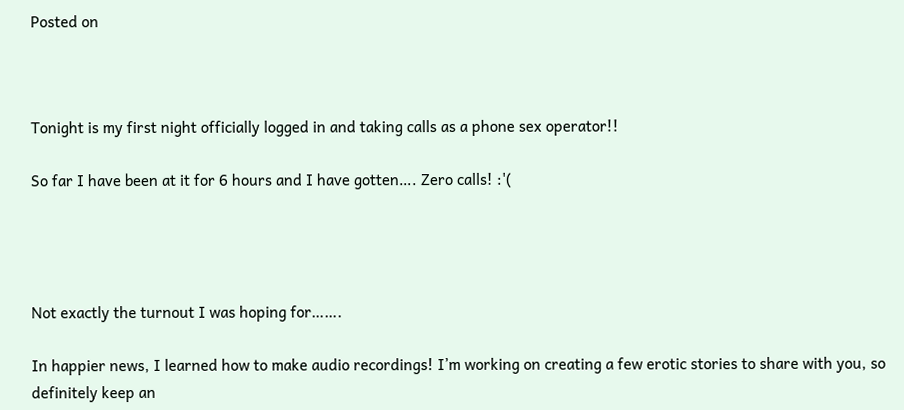Posted on



Tonight is my first night officially logged in and taking calls as a phone sex operator!!

So far I have been at it for 6 hours and I have gotten…. Zero calls! :'(




Not exactly the turnout I was hoping for…….

In happier news, I learned how to make audio recordings! I’m working on creating a few erotic stories to share with you, so definitely keep an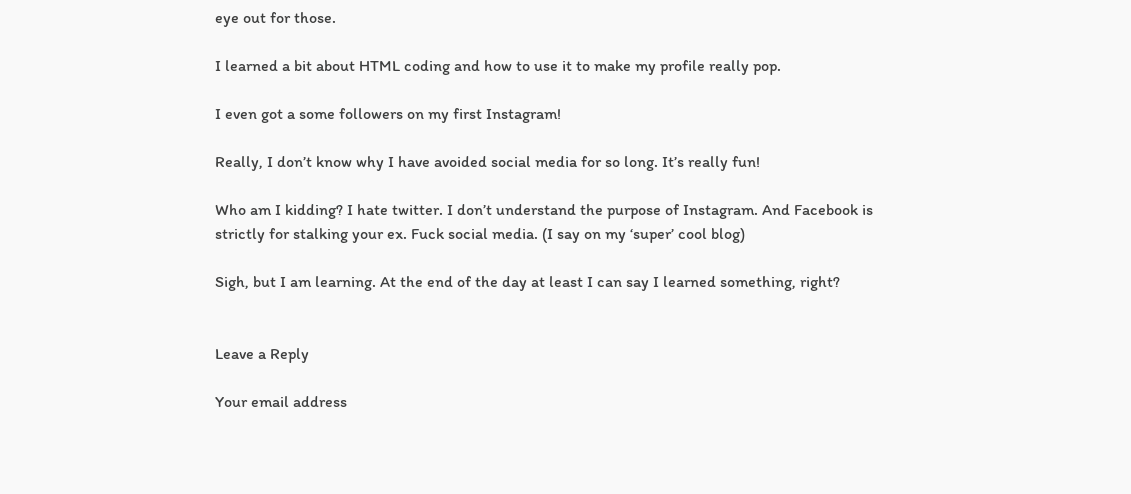eye out for those.

I learned a bit about HTML coding and how to use it to make my profile really pop.

I even got a some followers on my first Instagram!

Really, I don’t know why I have avoided social media for so long. It’s really fun!

Who am I kidding? I hate twitter. I don’t understand the purpose of Instagram. And Facebook is strictly for stalking your ex. Fuck social media. (I say on my ‘super’ cool blog)

Sigh, but I am learning. At the end of the day at least I can say I learned something, right?


Leave a Reply

Your email address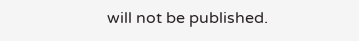will not be published.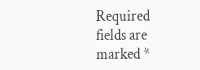Required fields are marked *